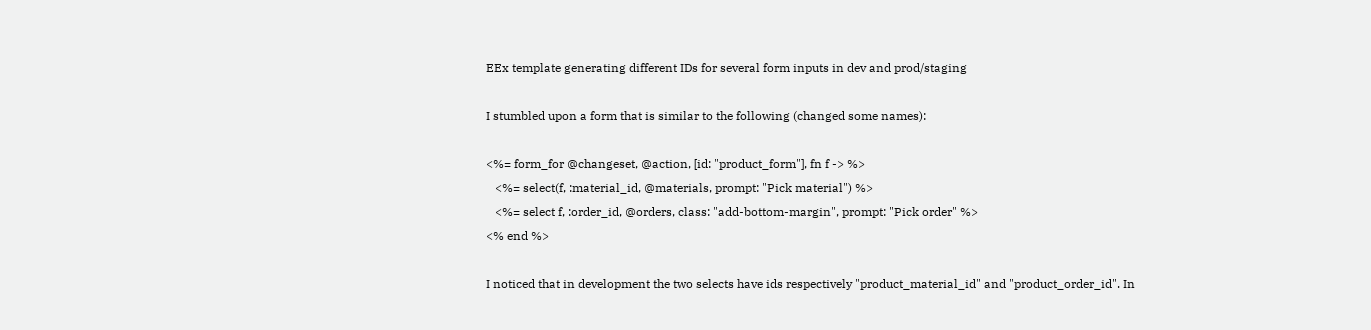EEx template generating different IDs for several form inputs in dev and prod/staging

I stumbled upon a form that is similar to the following (changed some names):

<%= form_for @changeset, @action, [id: "product_form"], fn f -> %>
   <%= select(f, :material_id, @materials, prompt: "Pick material") %>
   <%= select f, :order_id, @orders, class: "add-bottom-margin", prompt: "Pick order" %>
<% end %>

I noticed that in development the two selects have ids respectively "product_material_id" and "product_order_id". In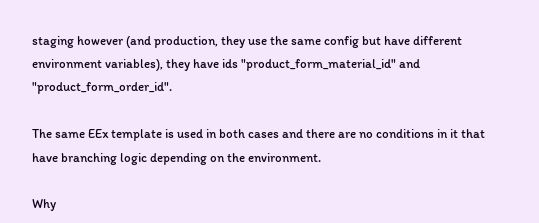staging however (and production, they use the same config but have different environment variables), they have ids "product_form_material_id" and "product_form_order_id".

The same EEx template is used in both cases and there are no conditions in it that have branching logic depending on the environment.

Why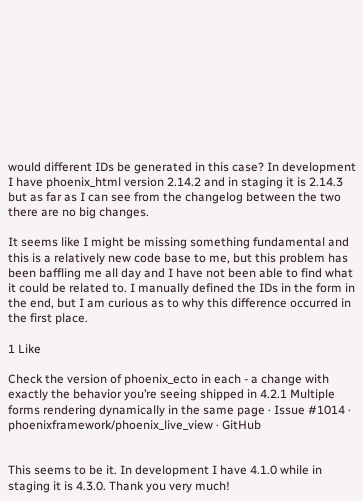would different IDs be generated in this case? In development I have phoenix_html version 2.14.2 and in staging it is 2.14.3 but as far as I can see from the changelog between the two there are no big changes.

It seems like I might be missing something fundamental and this is a relatively new code base to me, but this problem has been baffling me all day and I have not been able to find what it could be related to. I manually defined the IDs in the form in the end, but I am curious as to why this difference occurred in the first place.

1 Like

Check the version of phoenix_ecto in each - a change with exactly the behavior you’re seeing shipped in 4.2.1 Multiple forms rendering dynamically in the same page · Issue #1014 · phoenixframework/phoenix_live_view · GitHub


This seems to be it. In development I have 4.1.0 while in staging it is 4.3.0. Thank you very much!